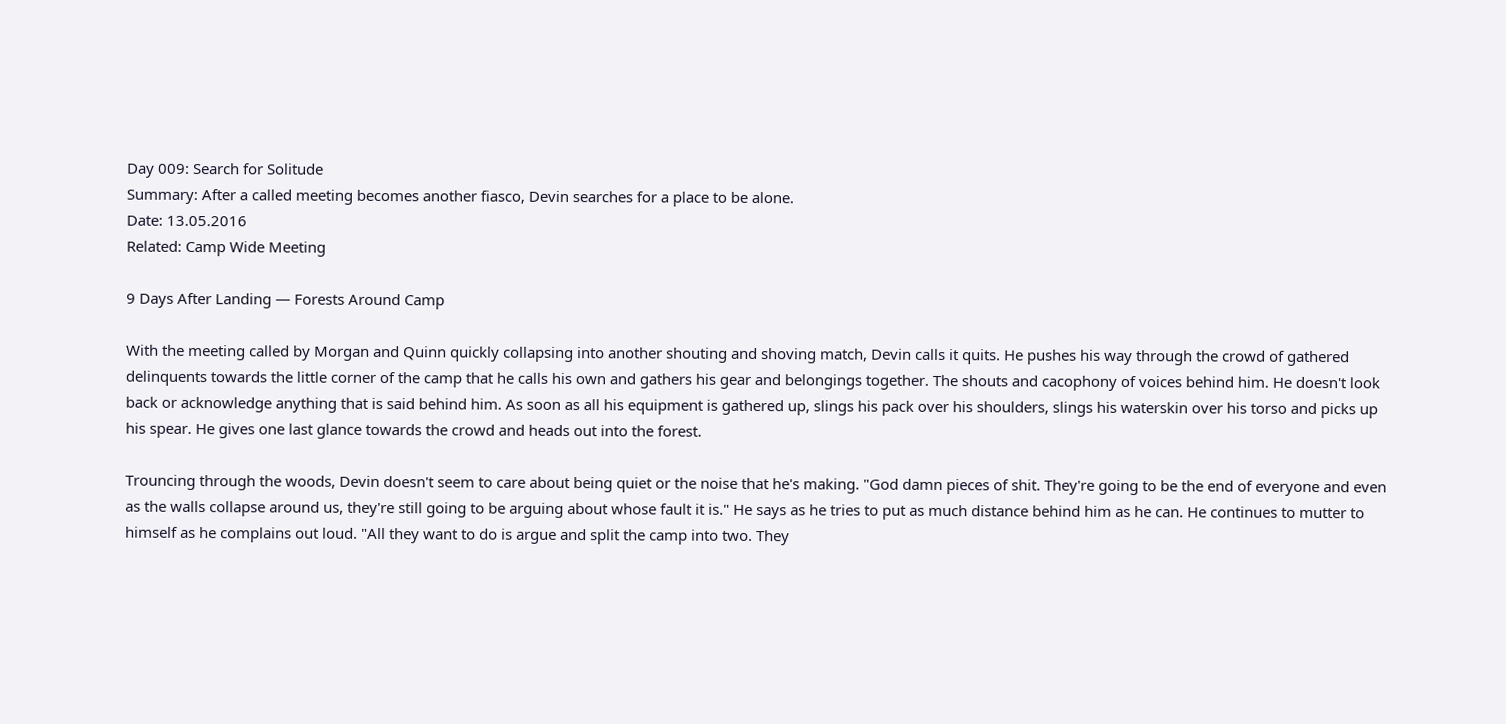Day 009: Search for Solitude
Summary: After a called meeting becomes another fiasco, Devin searches for a place to be alone.
Date: 13.05.2016
Related: Camp Wide Meeting

9 Days After Landing — Forests Around Camp

With the meeting called by Morgan and Quinn quickly collapsing into another shouting and shoving match, Devin calls it quits. He pushes his way through the crowd of gathered delinquents towards the little corner of the camp that he calls his own and gathers his gear and belongings together. The shouts and cacophony of voices behind him. He doesn't look back or acknowledge anything that is said behind him. As soon as all his equipment is gathered up, slings his pack over his shoulders, slings his waterskin over his torso and picks up his spear. He gives one last glance towards the crowd and heads out into the forest.

Trouncing through the woods, Devin doesn't seem to care about being quiet or the noise that he's making. "God damn pieces of shit. They're going to be the end of everyone and even as the walls collapse around us, they're still going to be arguing about whose fault it is." He says as he tries to put as much distance behind him as he can. He continues to mutter to himself as he complains out loud. "All they want to do is argue and split the camp into two. They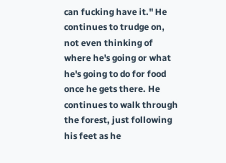can fucking have it." He continues to trudge on, not even thinking of where he's going or what he's going to do for food once he gets there. He continues to walk through the forest, just following his feet as he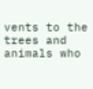vents to the trees and animals who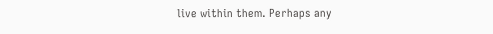live within them. Perhaps any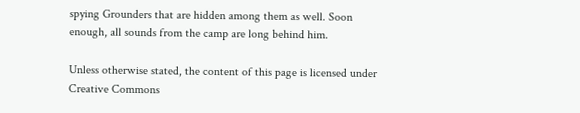spying Grounders that are hidden among them as well. Soon enough, all sounds from the camp are long behind him.

Unless otherwise stated, the content of this page is licensed under Creative Commons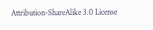Attribution-ShareAlike 3.0 License